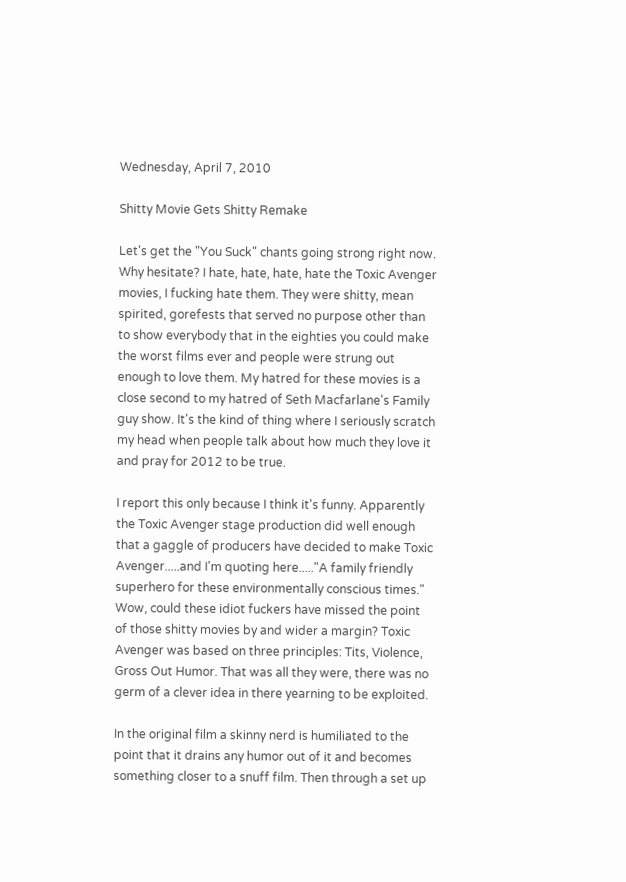Wednesday, April 7, 2010

Shitty Movie Gets Shitty Remake

Let's get the "You Suck" chants going strong right now. Why hesitate? I hate, hate, hate, hate the Toxic Avenger movies, I fucking hate them. They were shitty, mean spirited, gorefests that served no purpose other than to show everybody that in the eighties you could make the worst films ever and people were strung out enough to love them. My hatred for these movies is a close second to my hatred of Seth Macfarlane's Family guy show. It's the kind of thing where I seriously scratch my head when people talk about how much they love it and pray for 2012 to be true.

I report this only because I think it's funny. Apparently the Toxic Avenger stage production did well enough that a gaggle of producers have decided to make Toxic Avenger.....and I'm quoting here....."A family friendly superhero for these environmentally conscious times." Wow, could these idiot fuckers have missed the point of those shitty movies by and wider a margin? Toxic Avenger was based on three principles: Tits, Violence, Gross Out Humor. That was all they were, there was no germ of a clever idea in there yearning to be exploited.

In the original film a skinny nerd is humiliated to the point that it drains any humor out of it and becomes something closer to a snuff film. Then through a set up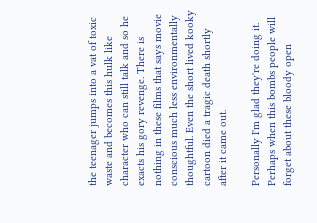the teenager jumps into a vat of toxic waste and becomes this hulk like character who can still talk and so he exacts his gory revenge. There is nothing in these films that says movie conscious much less environmentally thoughtful. Even the short lived kooky cartoon died a tragic death shortly after it came out.

Personally I'm glad they're doing it. Perhaps when this bombs people will forget about these bloody open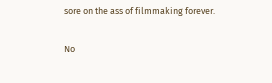sore on the ass of filmmaking forever.

No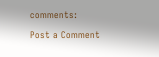comments:

Post a Comment